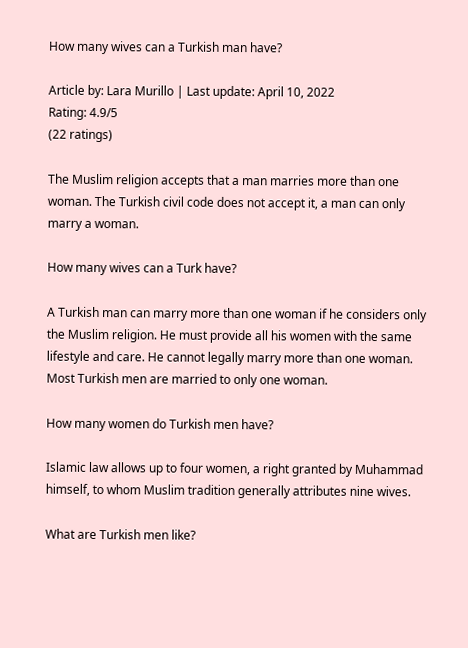How many wives can a Turkish man have?

Article by: Lara Murillo | Last update: April 10, 2022
Rating: 4.9/5
(22 ratings)

The Muslim religion accepts that a man marries more than one woman. The Turkish civil code does not accept it, a man can only marry a woman.

How many wives can a Turk have?

A Turkish man can marry more than one woman if he considers only the Muslim religion. He must provide all his women with the same lifestyle and care. He cannot legally marry more than one woman. Most Turkish men are married to only one woman.

How many women do Turkish men have?

Islamic law allows up to four women, a right granted by Muhammad himself, to whom Muslim tradition generally attributes nine wives.

What are Turkish men like?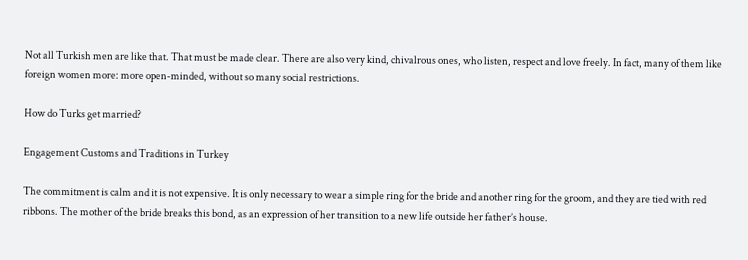Not all Turkish men are like that. That must be made clear. There are also very kind, chivalrous ones, who listen, respect and love freely. In fact, many of them like foreign women more: more open-minded, without so many social restrictions.

How do Turks get married?

Engagement Customs and Traditions in Turkey

The commitment is calm and it is not expensive. It is only necessary to wear a simple ring for the bride and another ring for the groom, and they are tied with red ribbons. The mother of the bride breaks this bond, as an expression of her transition to a new life outside her father’s house.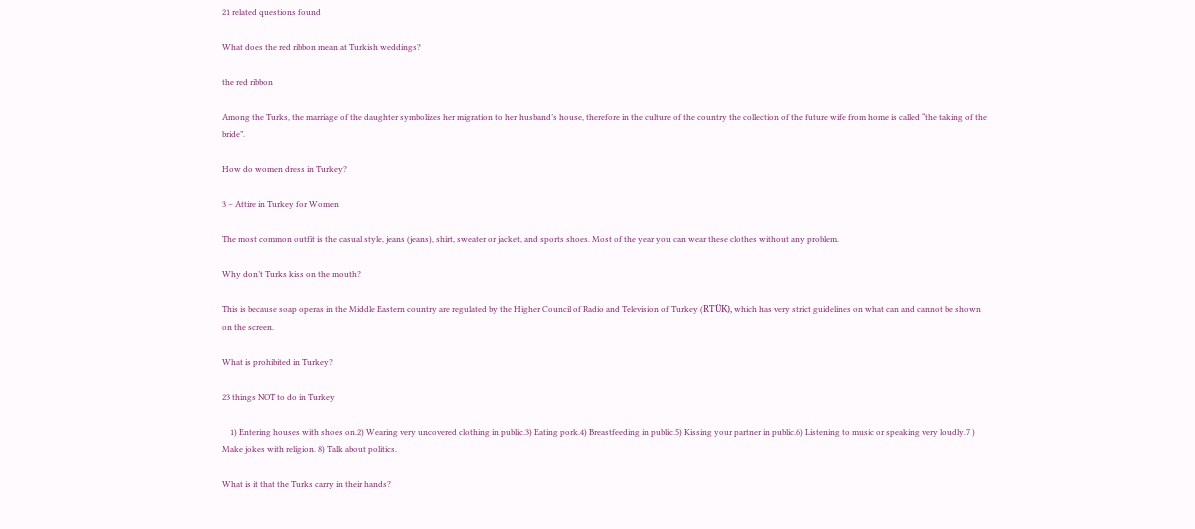21 related questions found

What does the red ribbon mean at Turkish weddings?

the red ribbon

Among the Turks, the marriage of the daughter symbolizes her migration to her husband’s house, therefore in the culture of the country the collection of the future wife from home is called “the taking of the bride”.

How do women dress in Turkey?

3 – Attire in Turkey for Women

The most common outfit is the casual style, jeans (jeans), shirt, sweater or jacket, and sports shoes. Most of the year you can wear these clothes without any problem.

Why don’t Turks kiss on the mouth?

This is because soap operas in the Middle Eastern country are regulated by the Higher Council of Radio and Television of Turkey (RTÜK), which has very strict guidelines on what can and cannot be shown on the screen.

What is prohibited in Turkey?

23 things NOT to do in Turkey

    1) Entering houses with shoes on.2) Wearing very uncovered clothing in public.3) Eating pork.4) Breastfeeding in public.5) Kissing your partner in public.6) Listening to music or speaking very loudly.7 ) Make jokes with religion. 8) Talk about politics.

What is it that the Turks carry in their hands?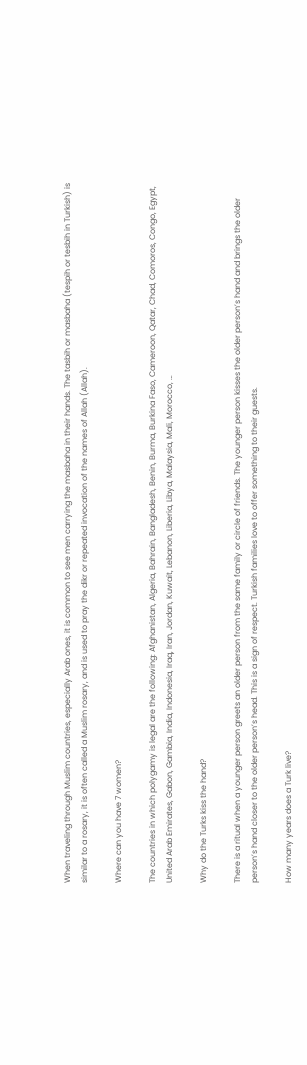When traveling through Muslim countries, especially Arab ones, it is common to see men carrying the masbaha in their hands. The tasbih or masbaha (tespih or tesbih in Turkish) is similar to a rosary, it is often called a Muslim rosary, and is used to pray the dikr or repeated invocation of the names of Allah (Allah).

Where can you have 7 women?

The countries in which polygamy is legal are the following: Afghanistan, Algeria, Bahrain, Bangladesh, Benin, Burma, Burkina Faso, Cameroon, Qatar, Chad, Comoros, Congo, Egypt, United Arab Emirates, Gabon, Gambia, India, Indonesia, Iraq, Iran, Jordan, Kuwait, Lebanon, Liberia, Libya, Malaysia, Mali, Morocco, …

Why do the Turks kiss the hand?

There is a ritual when a younger person greets an older person from the same family or circle of friends. The younger person kisses the older person’s hand and brings the older person’s hand closer to the older person’s head. This is a sign of respect. Turkish families love to offer something to their guests.

How many years does a Turk live?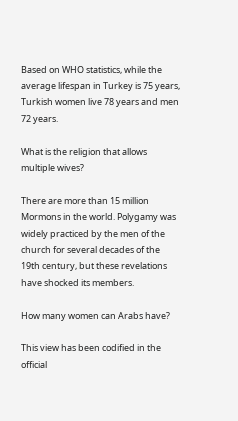Based on WHO statistics, while the average lifespan in Turkey is 75 years, Turkish women live 78 years and men 72 years.

What is the religion that allows multiple wives?

There are more than 15 million Mormons in the world. Polygamy was widely practiced by the men of the church for several decades of the 19th century, but these revelations have shocked its members.

How many women can Arabs have?

This view has been codified in the official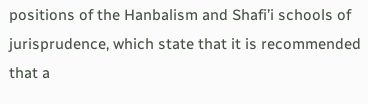positions of the Hanbalism and Shafi’i schools of jurisprudence, which state that it is recommended that a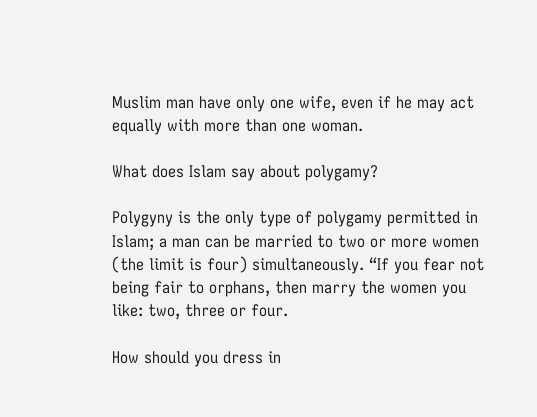Muslim man have only one wife, even if he may act equally with more than one woman.

What does Islam say about polygamy?

Polygyny is the only type of polygamy permitted in Islam; a man can be married to two or more women (the limit is four) simultaneously. “If you fear not being fair to orphans, then marry the women you like: two, three or four.

How should you dress in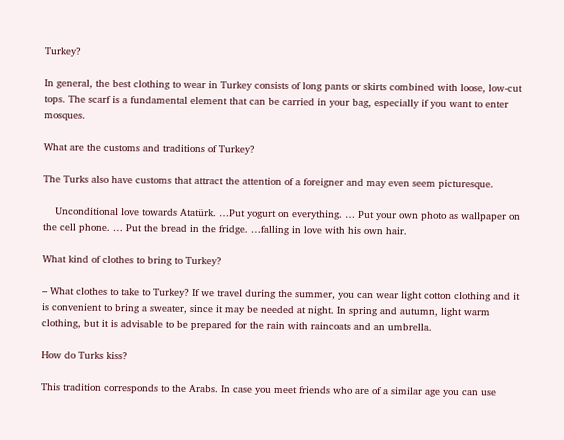Turkey?

In general, the best clothing to wear in Turkey consists of long pants or skirts combined with loose, low-cut tops. The scarf is a fundamental element that can be carried in your bag, especially if you want to enter mosques.

What are the customs and traditions of Turkey?

The Turks also have customs that attract the attention of a foreigner and may even seem picturesque.

    Unconditional love towards Atatürk. …Put yogurt on everything. … Put your own photo as wallpaper on the cell phone. … Put the bread in the fridge. …falling in love with his own hair.

What kind of clothes to bring to Turkey?

– What clothes to take to Turkey? If we travel during the summer, you can wear light cotton clothing and it is convenient to bring a sweater, since it may be needed at night. In spring and autumn, light warm clothing, but it is advisable to be prepared for the rain with raincoats and an umbrella.

How do Turks kiss?

This tradition corresponds to the Arabs. In case you meet friends who are of a similar age you can use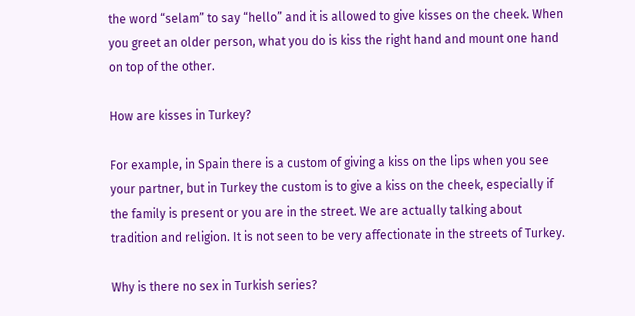the word “selam” to say “hello” and it is allowed to give kisses on the cheek. When you greet an older person, what you do is kiss the right hand and mount one hand on top of the other.

How are kisses in Turkey?

For example, in Spain there is a custom of giving a kiss on the lips when you see your partner, but in Turkey the custom is to give a kiss on the cheek, especially if the family is present or you are in the street. We are actually talking about tradition and religion. It is not seen to be very affectionate in the streets of Turkey.

Why is there no sex in Turkish series?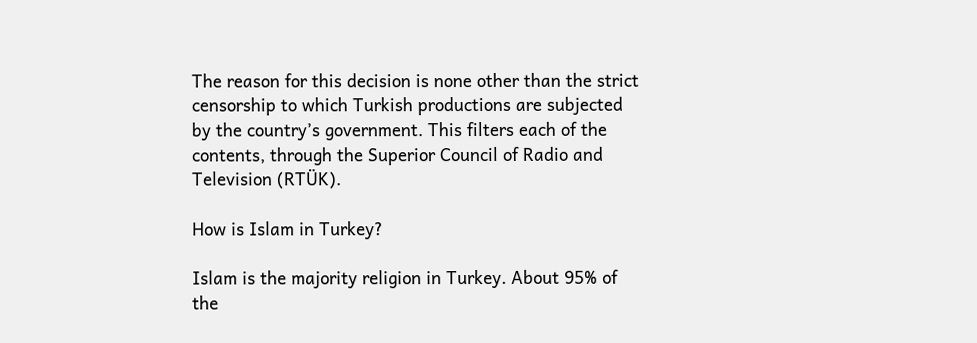The reason for this decision is none other than the strict censorship to which Turkish productions are subjected by the country’s government. This filters each of the contents, through the Superior Council of Radio and Television (RTÜK).

How is Islam in Turkey?

Islam is the majority religion in Turkey. About 95% of the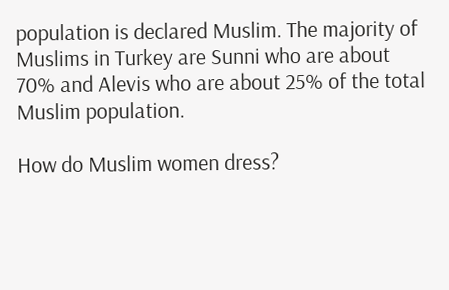population is declared Muslim. The majority of Muslims in Turkey are Sunni who are about 70% and Alevis who are about 25% of the total Muslim population.

How do Muslim women dress?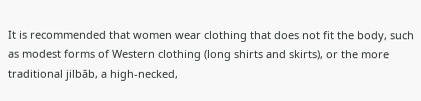It is recommended that women wear clothing that does not fit the body, such as modest forms of Western clothing (long shirts and skirts), or the more traditional jilbāb, a high-necked,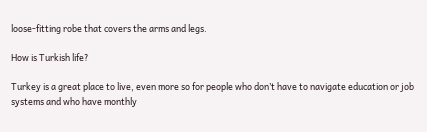loose-fitting robe that covers the arms and legs.

How is Turkish life?

Turkey is a great place to live, even more so for people who don’t have to navigate education or job systems and who have monthly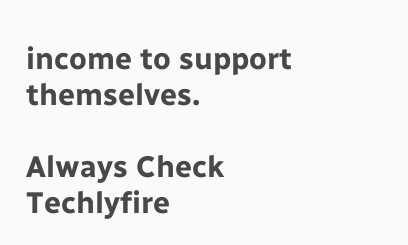income to support themselves.

Always Check Techlyfire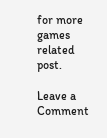for more games related post.

Leave a Comment